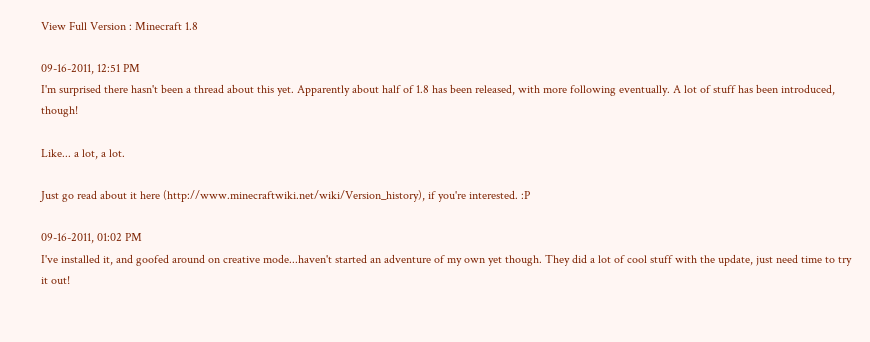View Full Version : Minecraft 1.8

09-16-2011, 12:51 PM
I'm surprised there hasn't been a thread about this yet. Apparently about half of 1.8 has been released, with more following eventually. A lot of stuff has been introduced, though!

Like... a lot, a lot.

Just go read about it here (http://www.minecraftwiki.net/wiki/Version_history), if you're interested. :P

09-16-2011, 01:02 PM
I've installed it, and goofed around on creative mode...haven't started an adventure of my own yet though. They did a lot of cool stuff with the update, just need time to try it out!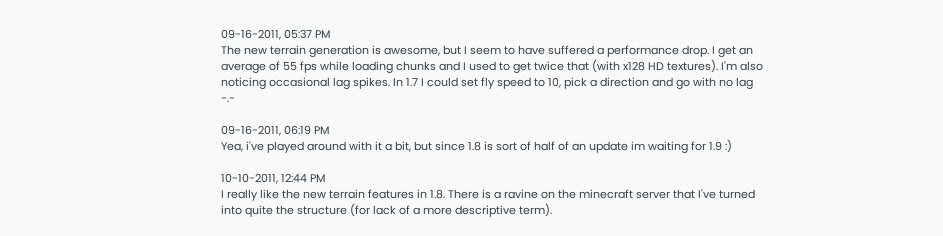09-16-2011, 05:37 PM
The new terrain generation is awesome, but I seem to have suffered a performance drop. I get an average of 55 fps while loading chunks and I used to get twice that (with x128 HD textures). I'm also noticing occasional lag spikes. In 1.7 I could set fly speed to 10, pick a direction and go with no lag -.-

09-16-2011, 06:19 PM
Yea, i've played around with it a bit, but since 1.8 is sort of half of an update im waiting for 1.9 :)

10-10-2011, 12:44 PM
I really like the new terrain features in 1.8. There is a ravine on the minecraft server that I've turned into quite the structure (for lack of a more descriptive term).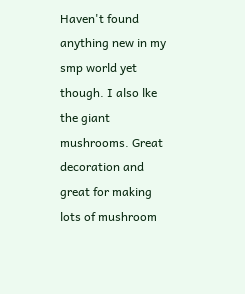Haven't found anything new in my smp world yet though. I also lke the giant mushrooms. Great decoration and great for making lots of mushroom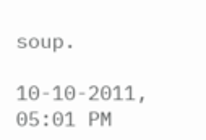soup.

10-10-2011, 05:01 PM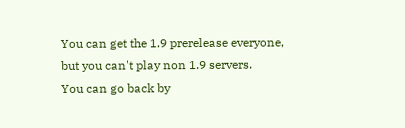You can get the 1.9 prerelease everyone, but you can't play non 1.9 servers.
You can go back by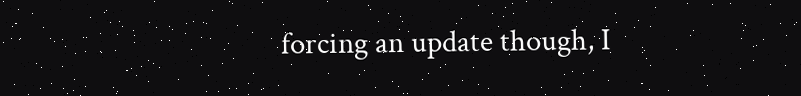forcing an update though, I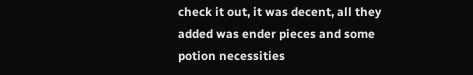check it out, it was decent, all they added was ender pieces and some potion necessities